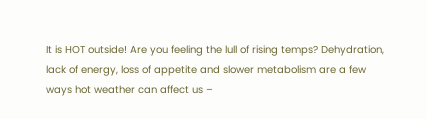It is HOT outside! Are you feeling the lull of rising temps? Dehydration, lack of energy, loss of appetite and slower metabolism are a few ways hot weather can affect us –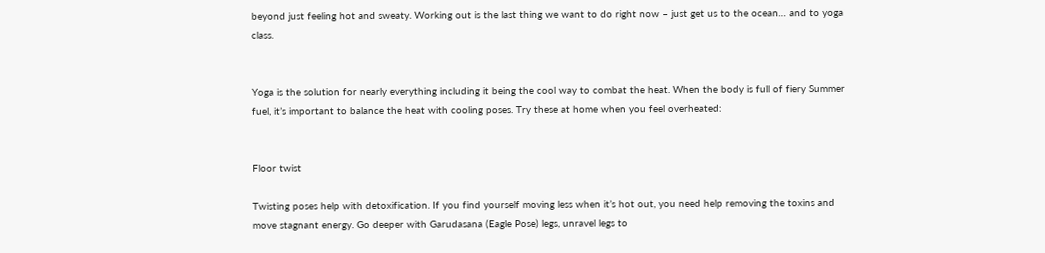beyond just feeling hot and sweaty. Working out is the last thing we want to do right now – just get us to the ocean… and to yoga class.


Yoga is the solution for nearly everything including it being the cool way to combat the heat. When the body is full of fiery Summer fuel, it’s important to balance the heat with cooling poses. Try these at home when you feel overheated:


Floor twist

Twisting poses help with detoxification. If you find yourself moving less when it’s hot out, you need help removing the toxins and move stagnant energy. Go deeper with Garudasana (Eagle Pose) legs, unravel legs to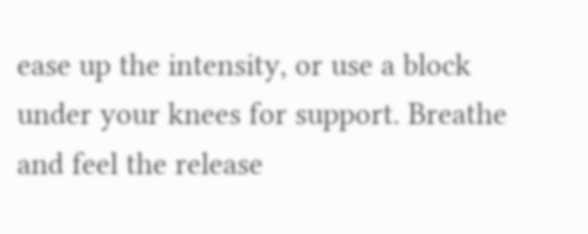ease up the intensity, or use a block under your knees for support. Breathe and feel the release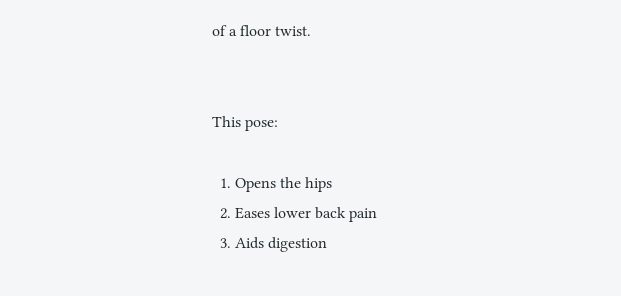of a floor twist.


This pose:

  1. Opens the hips
  2. Eases lower back pain
  3. Aids digestion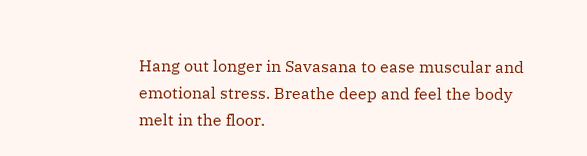Hang out longer in Savasana to ease muscular and emotional stress. Breathe deep and feel the body melt in the floor.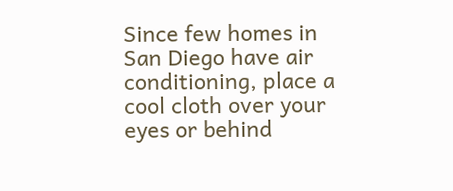Since few homes in San Diego have air conditioning, place a cool cloth over your eyes or behind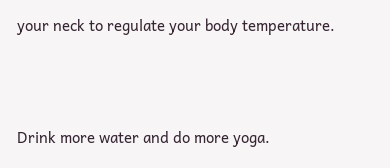your neck to regulate your body temperature.



Drink more water and do more yoga.